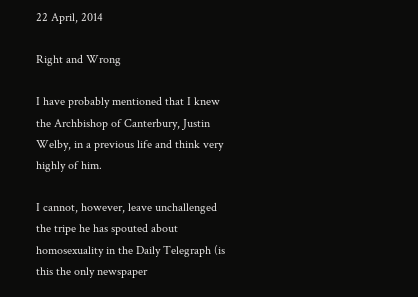22 April, 2014

Right and Wrong

I have probably mentioned that I knew the Archbishop of Canterbury, Justin Welby, in a previous life and think very highly of him.

I cannot, however, leave unchallenged the tripe he has spouted about homosexuality in the Daily Telegraph (is this the only newspaper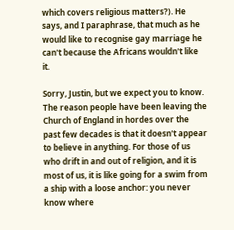which covers religious matters?). He says, and I paraphrase, that much as he would like to recognise gay marriage he can't because the Africans wouldn't like it.

Sorry, Justin, but we expect you to know. The reason people have been leaving the Church of England in hordes over the past few decades is that it doesn't appear to believe in anything. For those of us who drift in and out of religion, and it is most of us, it is like going for a swim from a ship with a loose anchor: you never know where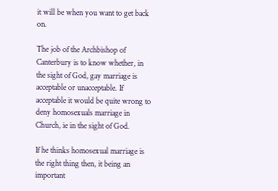it will be when you want to get back on.

The job of the Archbishop of Canterbury is to know whether, in the sight of God, gay marriage is acceptable or unacceptable. If acceptable it would be quite wrong to deny homosexuals marriage in Church, ie in the sight of God.

If he thinks homosexual marriage is the right thing then, it being an important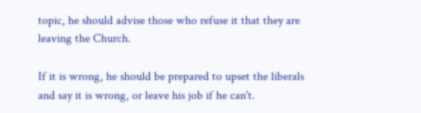topic, he should advise those who refuse it that they are leaving the Church.

If it is wrong, he should be prepared to upset the liberals and say it is wrong, or leave his job if he can't.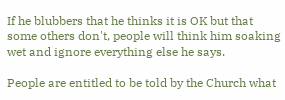If he blubbers that he thinks it is OK but that some others don't, people will think him soaking wet and ignore everything else he says.

People are entitled to be told by the Church what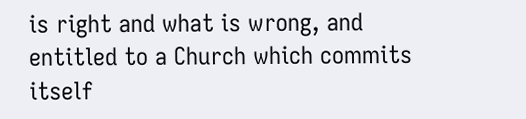is right and what is wrong, and entitled to a Church which commits itself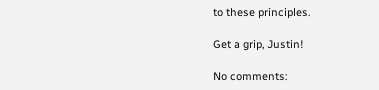to these principles.

Get a grip, Justin!

No comments: